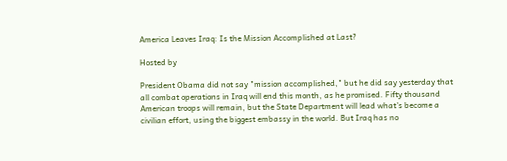America Leaves Iraq: Is the Mission Accomplished at Last?

Hosted by

President Obama did not say "mission accomplished," but he did say yesterday that all combat operations in Iraq will end this month, as he promised. Fifty thousand American troops will remain, but the State Department will lead what's become a civilian effort, using the biggest embassy in the world. But Iraq has no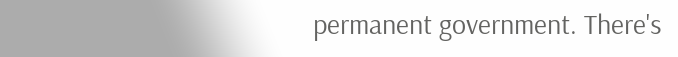permanent government. There's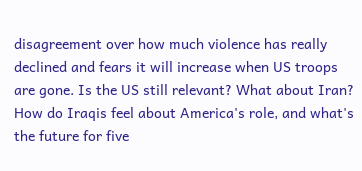disagreement over how much violence has really declined and fears it will increase when US troops are gone. Is the US still relevant? What about Iran? How do Iraqis feel about America's role, and what's the future for five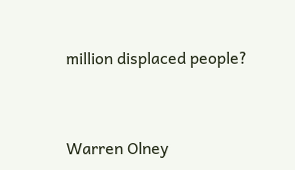million displaced people?




Warren Olney